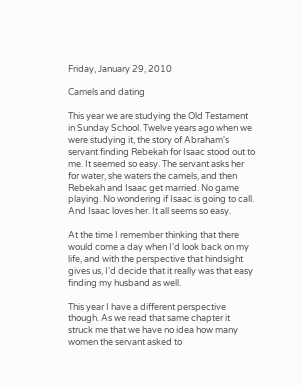Friday, January 29, 2010

Camels and dating

This year we are studying the Old Testament in Sunday School. Twelve years ago when we were studying it, the story of Abraham's servant finding Rebekah for Isaac stood out to me. It seemed so easy. The servant asks her for water, she waters the camels, and then Rebekah and Isaac get married. No game playing. No wondering if Isaac is going to call. And Isaac loves her. It all seems so easy.

At the time I remember thinking that there would come a day when I'd look back on my life, and with the perspective that hindsight gives us, I'd decide that it really was that easy finding my husband as well.

This year I have a different perspective though. As we read that same chapter it struck me that we have no idea how many women the servant asked to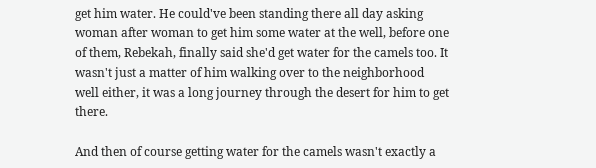get him water. He could've been standing there all day asking woman after woman to get him some water at the well, before one of them, Rebekah, finally said she'd get water for the camels too. It wasn't just a matter of him walking over to the neighborhood well either, it was a long journey through the desert for him to get there.

And then of course getting water for the camels wasn't exactly a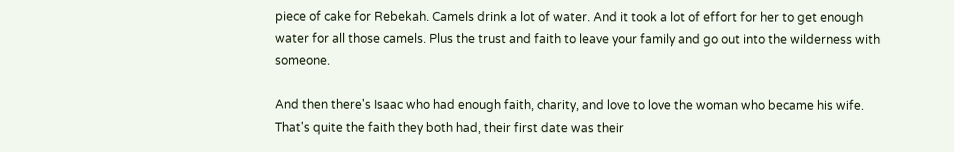piece of cake for Rebekah. Camels drink a lot of water. And it took a lot of effort for her to get enough water for all those camels. Plus the trust and faith to leave your family and go out into the wilderness with someone.

And then there's Isaac who had enough faith, charity, and love to love the woman who became his wife. That's quite the faith they both had, their first date was their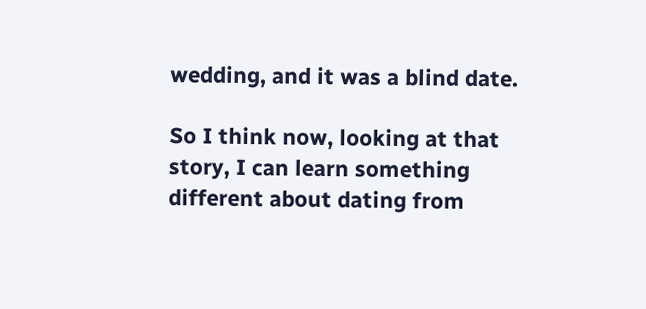wedding, and it was a blind date.

So I think now, looking at that story, I can learn something different about dating from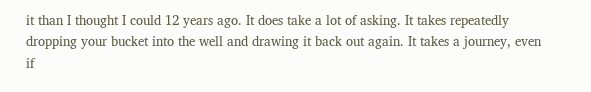it than I thought I could 12 years ago. It does take a lot of asking. It takes repeatedly dropping your bucket into the well and drawing it back out again. It takes a journey, even if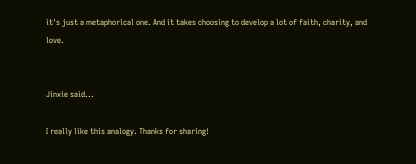it's just a metaphorical one. And it takes choosing to develop a lot of faith, charity, and love.


Jinxie said...

I really like this analogy. Thanks for sharing!